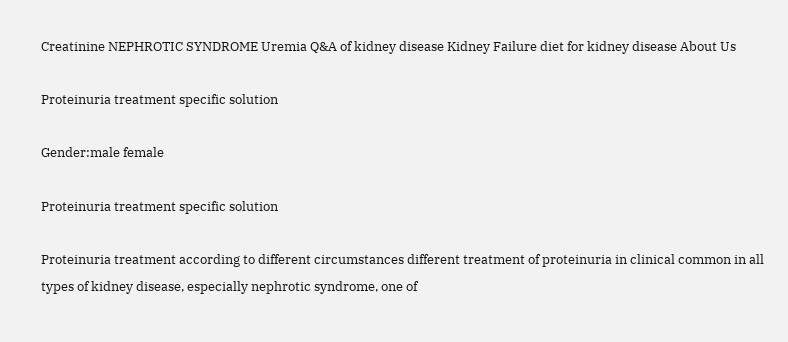Creatinine NEPHROTIC SYNDROME Uremia Q&A of kidney disease Kidney Failure diet for kidney disease About Us

Proteinuria treatment specific solution

Gender:male female

Proteinuria treatment specific solution

Proteinuria treatment according to different circumstances different treatment of proteinuria in clinical common in all types of kidney disease, especially nephrotic syndrome, one of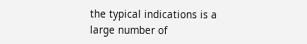the typical indications is a large number of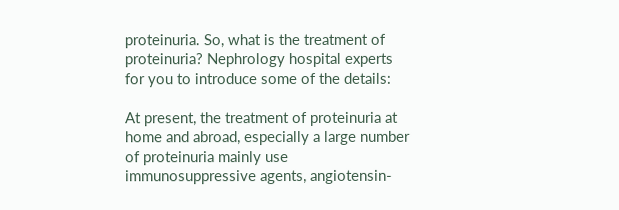proteinuria. So, what is the treatment of proteinuria? Nephrology hospital experts for you to introduce some of the details:

At present, the treatment of proteinuria at home and abroad, especially a large number of proteinuria mainly use immunosuppressive agents, angiotensin-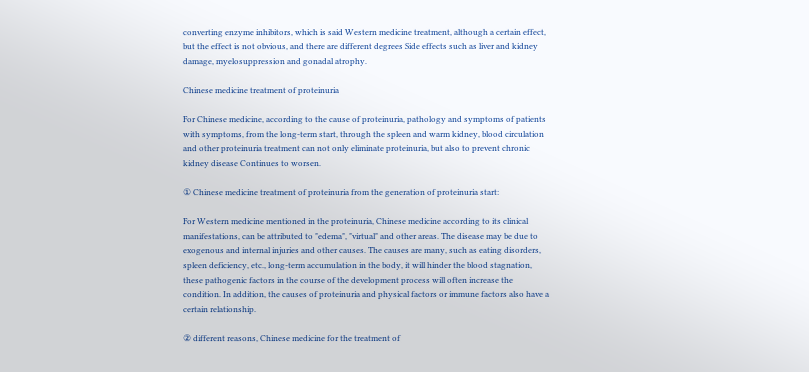converting enzyme inhibitors, which is said Western medicine treatment, although a certain effect, but the effect is not obvious, and there are different degrees Side effects such as liver and kidney damage, myelosuppression and gonadal atrophy.

Chinese medicine treatment of proteinuria

For Chinese medicine, according to the cause of proteinuria, pathology and symptoms of patients with symptoms, from the long-term start, through the spleen and warm kidney, blood circulation and other proteinuria treatment can not only eliminate proteinuria, but also to prevent chronic kidney disease Continues to worsen.

① Chinese medicine treatment of proteinuria from the generation of proteinuria start:

For Western medicine mentioned in the proteinuria, Chinese medicine according to its clinical manifestations, can be attributed to "edema", "virtual" and other areas. The disease may be due to exogenous and internal injuries and other causes. The causes are many, such as eating disorders, spleen deficiency, etc., long-term accumulation in the body, it will hinder the blood stagnation, these pathogenic factors in the course of the development process will often increase the condition. In addition, the causes of proteinuria and physical factors or immune factors also have a certain relationship.

② different reasons, Chinese medicine for the treatment of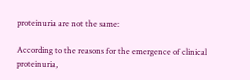proteinuria are not the same:

According to the reasons for the emergence of clinical proteinuria,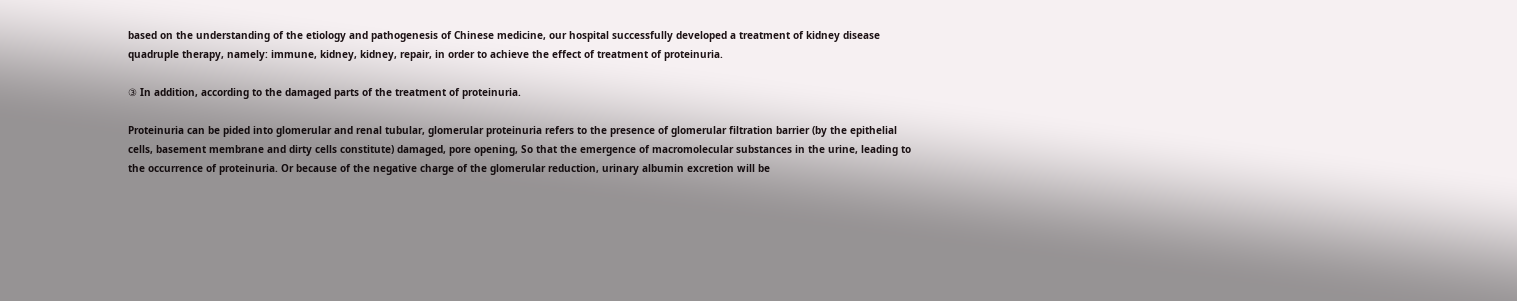based on the understanding of the etiology and pathogenesis of Chinese medicine, our hospital successfully developed a treatment of kidney disease quadruple therapy, namely: immune, kidney, kidney, repair, in order to achieve the effect of treatment of proteinuria.

③ In addition, according to the damaged parts of the treatment of proteinuria.

Proteinuria can be pided into glomerular and renal tubular, glomerular proteinuria refers to the presence of glomerular filtration barrier (by the epithelial cells, basement membrane and dirty cells constitute) damaged, pore opening, So that the emergence of macromolecular substances in the urine, leading to the occurrence of proteinuria. Or because of the negative charge of the glomerular reduction, urinary albumin excretion will be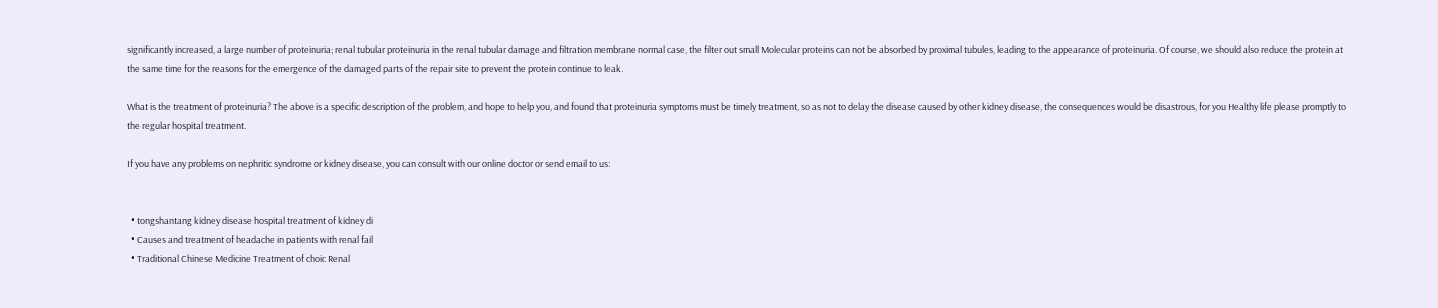significantly increased, a large number of proteinuria; renal tubular proteinuria in the renal tubular damage and filtration membrane normal case, the filter out small Molecular proteins can not be absorbed by proximal tubules, leading to the appearance of proteinuria. Of course, we should also reduce the protein at the same time for the reasons for the emergence of the damaged parts of the repair site to prevent the protein continue to leak.

What is the treatment of proteinuria? The above is a specific description of the problem, and hope to help you, and found that proteinuria symptoms must be timely treatment, so as not to delay the disease caused by other kidney disease, the consequences would be disastrous, for you Healthy life please promptly to the regular hospital treatment.

If you have any problems on nephritic syndrome or kidney disease, you can consult with our online doctor or send email to us:


  • tongshantang kidney disease hospital treatment of kidney di
  • Causes and treatment of headache in patients with renal fail
  • Traditional Chinese Medicine Treatment of choic Renal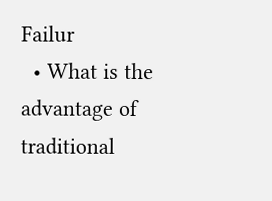Failur
  • What is the advantage of traditional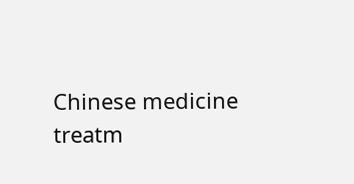Chinese medicine treatm